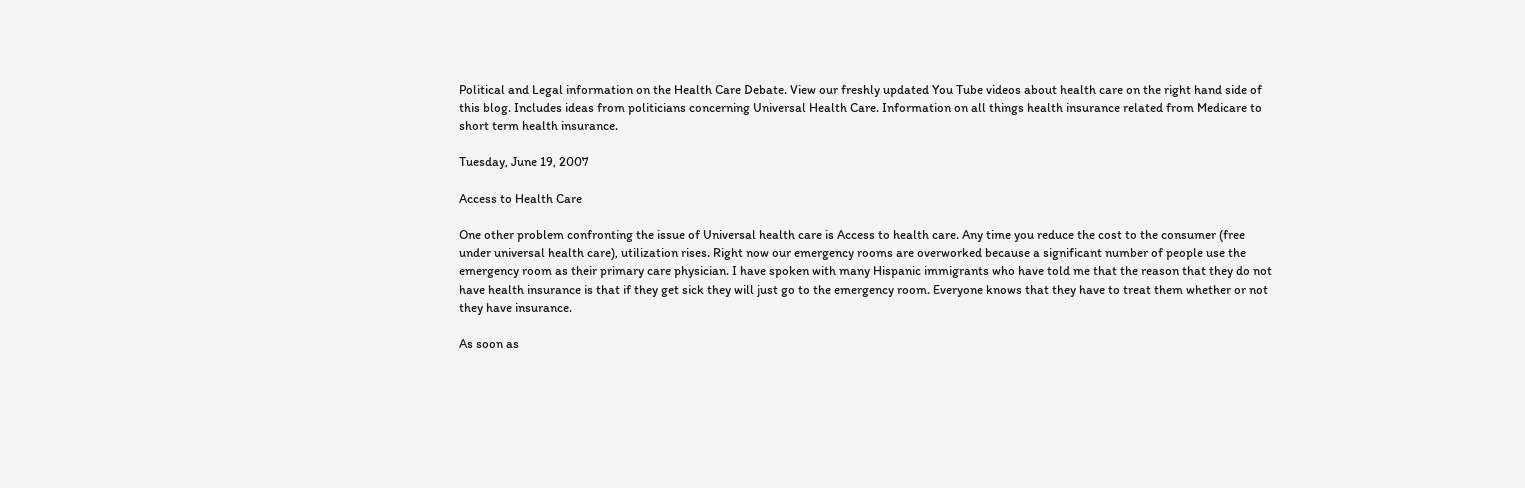Political and Legal information on the Health Care Debate. View our freshly updated You Tube videos about health care on the right hand side of this blog. Includes ideas from politicians concerning Universal Health Care. Information on all things health insurance related from Medicare to short term health insurance.

Tuesday, June 19, 2007

Access to Health Care

One other problem confronting the issue of Universal health care is Access to health care. Any time you reduce the cost to the consumer (free under universal health care), utilization rises. Right now our emergency rooms are overworked because a significant number of people use the emergency room as their primary care physician. I have spoken with many Hispanic immigrants who have told me that the reason that they do not have health insurance is that if they get sick they will just go to the emergency room. Everyone knows that they have to treat them whether or not they have insurance.

As soon as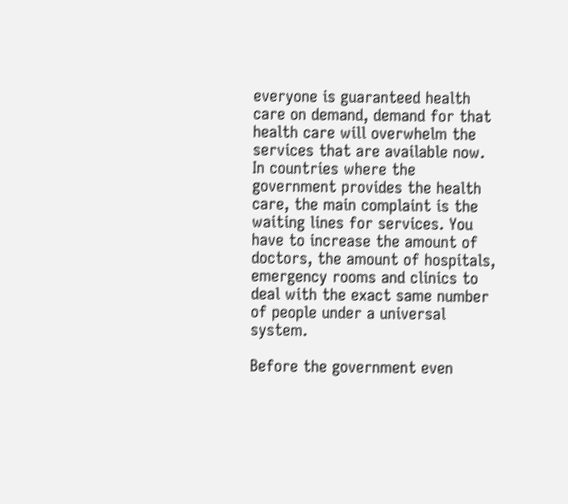everyone is guaranteed health care on demand, demand for that health care will overwhelm the services that are available now. In countries where the government provides the health care, the main complaint is the waiting lines for services. You have to increase the amount of doctors, the amount of hospitals, emergency rooms and clinics to deal with the exact same number of people under a universal system.

Before the government even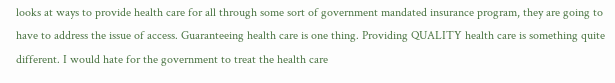looks at ways to provide health care for all through some sort of government mandated insurance program, they are going to have to address the issue of access. Guaranteeing health care is one thing. Providing QUALITY health care is something quite different. I would hate for the government to treat the health care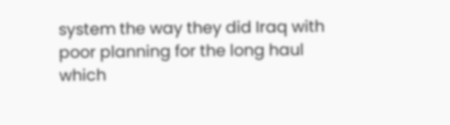system the way they did Iraq with poor planning for the long haul which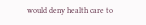would deny health care to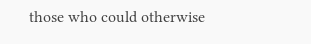those who could otherwise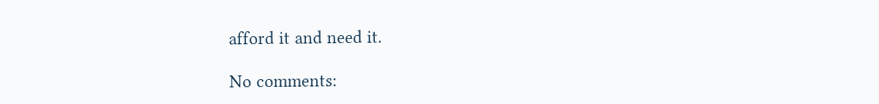afford it and need it.

No comments: